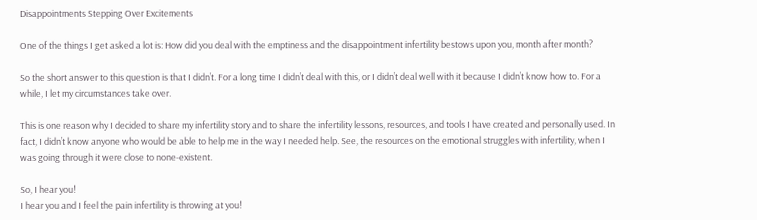Disappointments Stepping Over Excitements

One of the things I get asked a lot is: How did you deal with the emptiness and the disappointment infertility bestows upon you, month after month?

So the short answer to this question is that I didn’t. For a long time I didn’t deal with this, or I didn’t deal well with it because I didn’t know how to. For a while, I let my circumstances take over.

This is one reason why I decided to share my infertility story and to share the infertility lessons, resources, and tools I have created and personally used. In fact, I didn’t know anyone who would be able to help me in the way I needed help. See, the resources on the emotional struggles with infertility, when I was going through it were close to none-existent.

So, I hear you!
I hear you and I feel the pain infertility is throwing at you!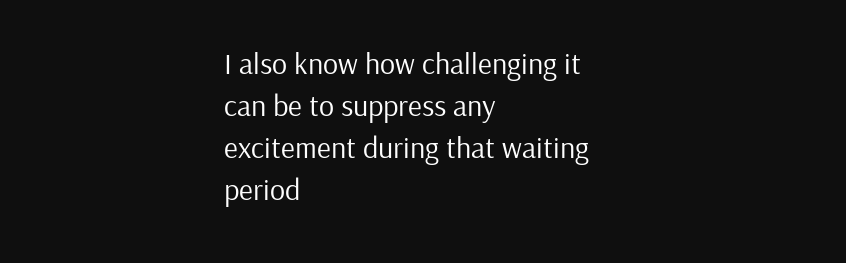I also know how challenging it can be to suppress any excitement during that waiting period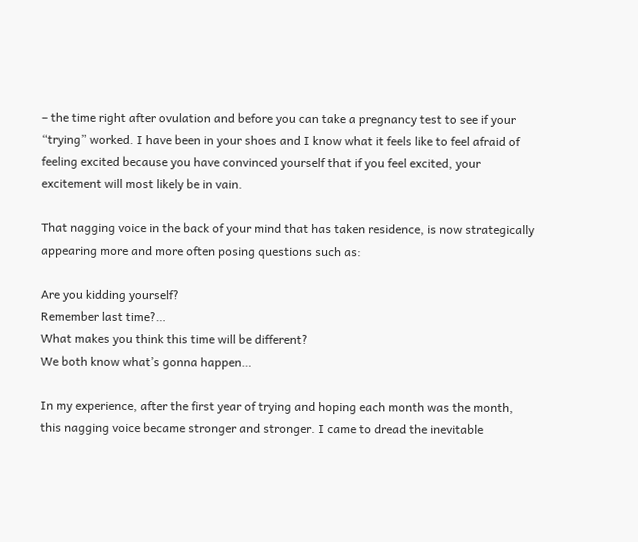– the time right after ovulation and before you can take a pregnancy test to see if your “trying” worked. I have been in your shoes and I know what it feels like to feel afraid of feeling excited because you have convinced yourself that if you feel excited, your excitement will most likely be in vain.

That nagging voice in the back of your mind that has taken residence, is now strategically appearing more and more often posing questions such as:

Are you kidding yourself?
Remember last time?…
What makes you think this time will be different?
We both know what’s gonna happen…

In my experience, after the first year of trying and hoping each month was the month, this nagging voice became stronger and stronger. I came to dread the inevitable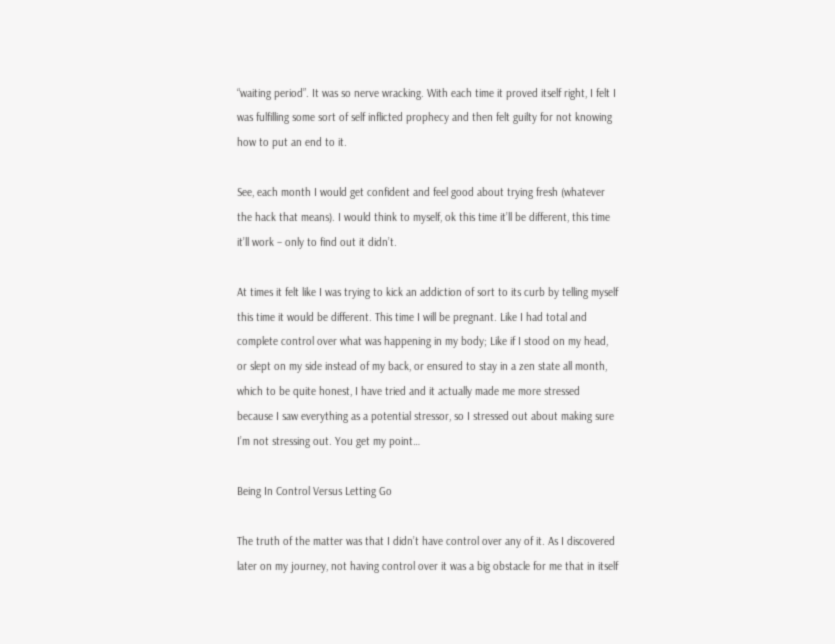“waiting period”. It was so nerve wracking. With each time it proved itself right, I felt I was fulfilling some sort of self inflicted prophecy and then felt guilty for not knowing how to put an end to it.

See, each month I would get confident and feel good about trying fresh (whatever the hack that means). I would think to myself, ok this time it’ll be different, this time it’ll work – only to find out it didn’t.

At times it felt like I was trying to kick an addiction of sort to its curb by telling myself this time it would be different. This time I will be pregnant. Like I had total and complete control over what was happening in my body; Like if I stood on my head, or slept on my side instead of my back, or ensured to stay in a zen state all month, which to be quite honest, I have tried and it actually made me more stressed because I saw everything as a potential stressor, so I stressed out about making sure I’m not stressing out. You get my point…

Being In Control Versus Letting Go

The truth of the matter was that I didn’t have control over any of it. As I discovered later on my journey, not having control over it was a big obstacle for me that in itself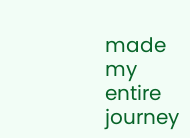made my entire journey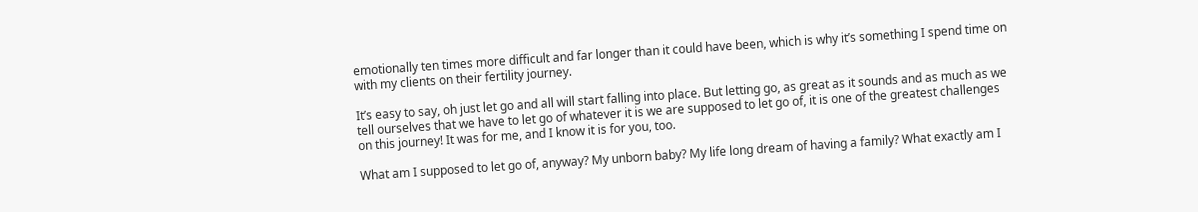emotionally ten times more difficult and far longer than it could have been, which is why it’s something I spend time on with my clients on their fertility journey.

It’s easy to say, oh just let go and all will start falling into place. But letting go, as great as it sounds and as much as we tell ourselves that we have to let go of whatever it is we are supposed to let go of, it is one of the greatest challenges on this journey! It was for me, and I know it is for you, too.

What am I supposed to let go of, anyway? My unborn baby? My life long dream of having a family? What exactly am I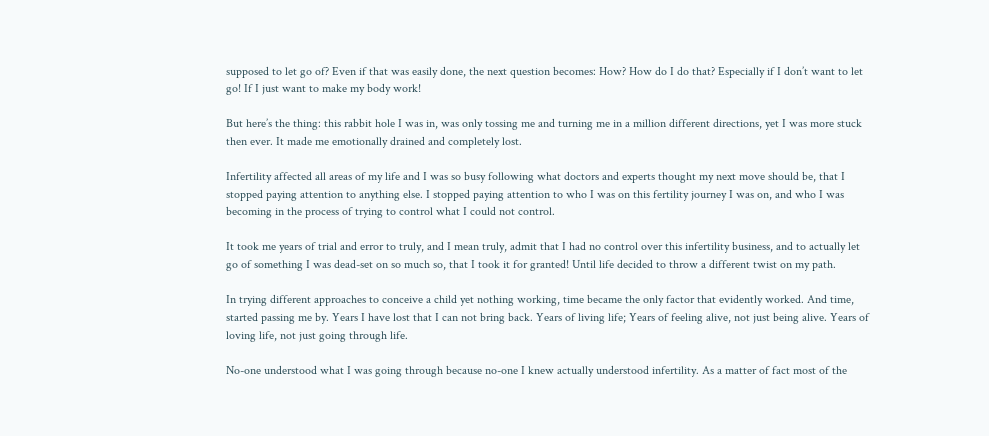supposed to let go of? Even if that was easily done, the next question becomes: How? How do I do that? Especially if I don’t want to let go! If I just want to make my body work!

But here’s the thing: this rabbit hole I was in, was only tossing me and turning me in a million different directions, yet I was more stuck then ever. It made me emotionally drained and completely lost.

Infertility affected all areas of my life and I was so busy following what doctors and experts thought my next move should be, that I stopped paying attention to anything else. I stopped paying attention to who I was on this fertility journey I was on, and who I was becoming in the process of trying to control what I could not control.

It took me years of trial and error to truly, and I mean truly, admit that I had no control over this infertility business, and to actually let go of something I was dead-set on so much so, that I took it for granted! Until life decided to throw a different twist on my path.

In trying different approaches to conceive a child yet nothing working, time became the only factor that evidently worked. And time, started passing me by. Years I have lost that I can not bring back. Years of living life; Years of feeling alive, not just being alive. Years of loving life, not just going through life.

No-one understood what I was going through because no-one I knew actually understood infertility. As a matter of fact most of the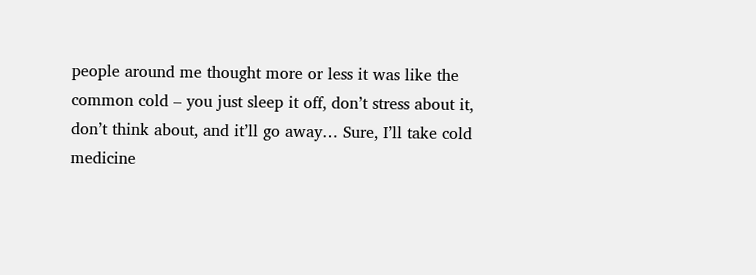people around me thought more or less it was like the common cold – you just sleep it off, don’t stress about it, don’t think about, and it’ll go away… Sure, I’ll take cold medicine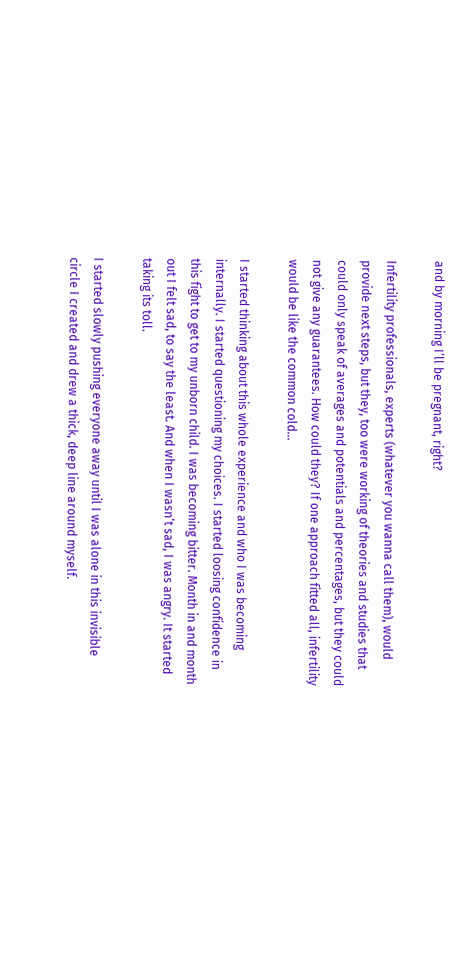and by morning I’ll be pregnant, right?

Infertility professionals, experts (whatever you wanna call them), would provide next steps, but they, too were working of theories and studies that could only speak of averages and potentials and percentages, but they could not give any guarantees. How could they? If one approach fitted all, infertility would be like the common cold…

I started thinking about this whole experience and who I was becoming internally. I started questioning my choices. I started loosing confidence in this fight to get to my unborn child. I was becoming bitter. Month in and month out I felt sad, to say the least. And when I wasn’t sad, I was angry. It started taking its toll.

I started slowly pushing everyone away until I was alone in this invisible circle I created and drew a thick, deep line around myself.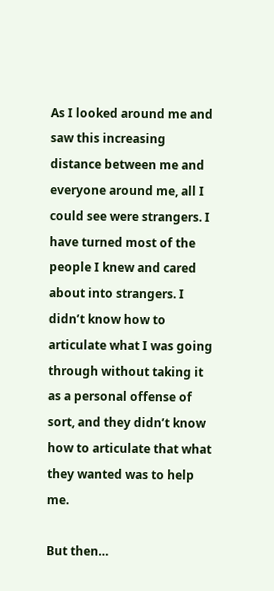As I looked around me and saw this increasing distance between me and everyone around me, all I could see were strangers. I have turned most of the people I knew and cared about into strangers. I didn’t know how to articulate what I was going through without taking it as a personal offense of sort, and they didn’t know how to articulate that what they wanted was to help me.

But then…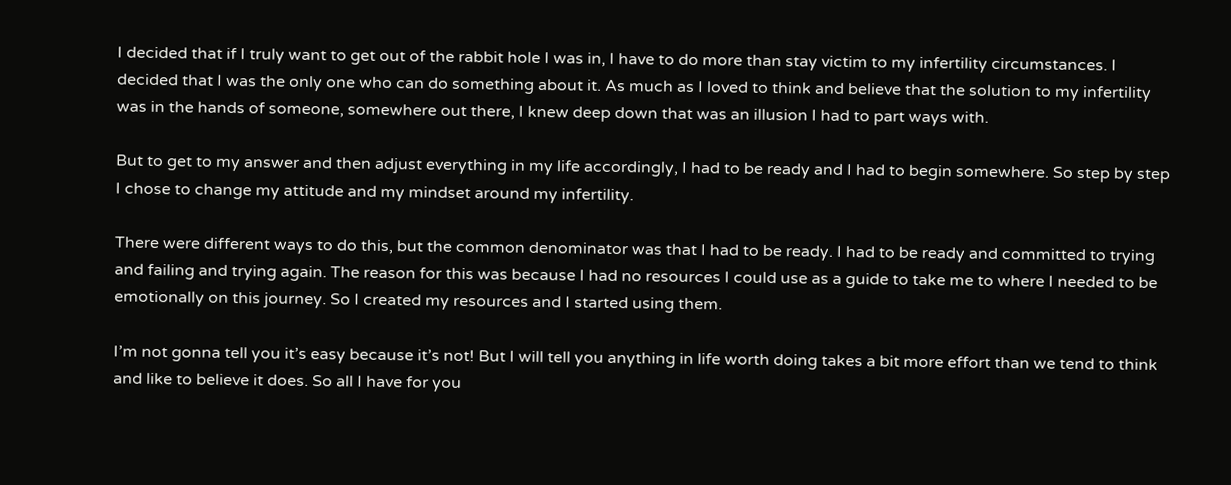I decided that if I truly want to get out of the rabbit hole I was in, I have to do more than stay victim to my infertility circumstances. I decided that I was the only one who can do something about it. As much as I loved to think and believe that the solution to my infertility was in the hands of someone, somewhere out there, I knew deep down that was an illusion I had to part ways with.

But to get to my answer and then adjust everything in my life accordingly, I had to be ready and I had to begin somewhere. So step by step I chose to change my attitude and my mindset around my infertility.

There were different ways to do this, but the common denominator was that I had to be ready. I had to be ready and committed to trying and failing and trying again. The reason for this was because I had no resources I could use as a guide to take me to where I needed to be emotionally on this journey. So I created my resources and I started using them.

I’m not gonna tell you it’s easy because it’s not! But I will tell you anything in life worth doing takes a bit more effort than we tend to think and like to believe it does. So all I have for you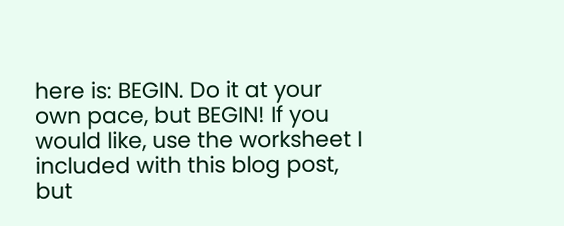here is: BEGIN. Do it at your own pace, but BEGIN! If you would like, use the worksheet I included with this blog post, but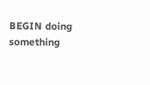BEGIN doing something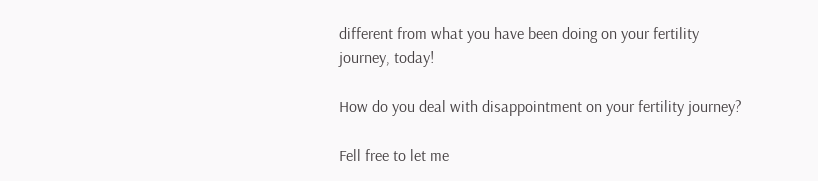different from what you have been doing on your fertility journey, today!

How do you deal with disappointment on your fertility journey?

Fell free to let me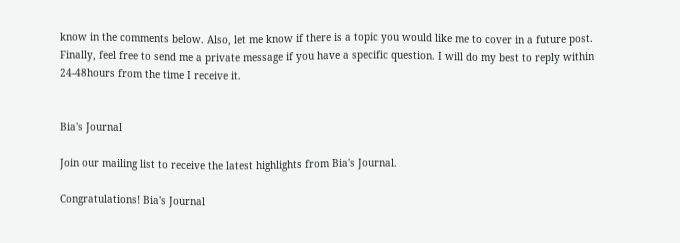know in the comments below. Also, let me know if there is a topic you would like me to cover in a future post. Finally, feel free to send me a private message if you have a specific question. I will do my best to reply within 24-48hours from the time I receive it.


Bia's Journal

Join our mailing list to receive the latest highlights from Bia's Journal.

Congratulations! Bia's Journal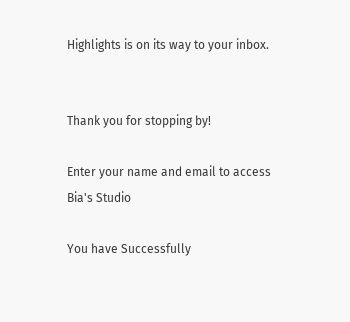Highlights is on its way to your inbox.


Thank you for stopping by!

Enter your name and email to access Bia's Studio

You have Successfully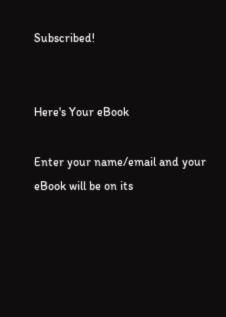Subscribed!


Here's Your eBook

Enter your name/email and your eBook will be on its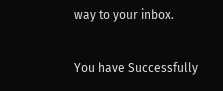way to your inbox.

You have Successfully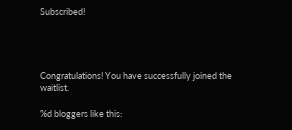Subscribed!




Congratulations! You have successfully joined the waitlist.

%d bloggers like this: